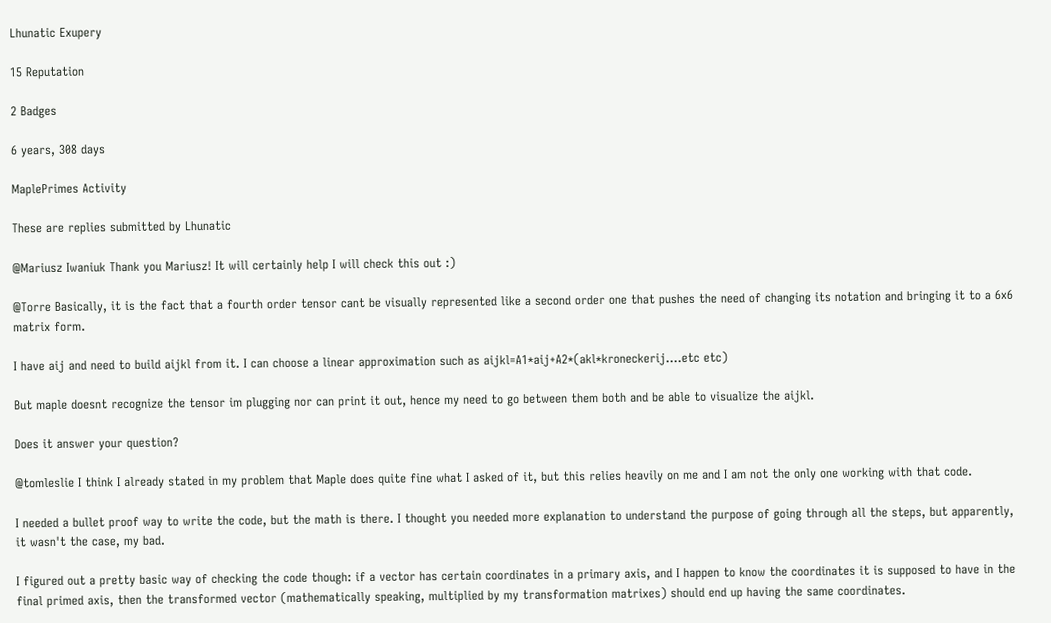Lhunatic Exupery

15 Reputation

2 Badges

6 years, 308 days

MaplePrimes Activity

These are replies submitted by Lhunatic

@Mariusz Iwaniuk Thank you Mariusz! It will certainly help I will check this out :)

@Torre Basically, it is the fact that a fourth order tensor cant be visually represented like a second order one that pushes the need of changing its notation and bringing it to a 6x6 matrix form.

I have aij and need to build aijkl from it. I can choose a linear approximation such as aijkl=A1*aij+A2*(akl*kroneckerij....etc etc)

But maple doesnt recognize the tensor im plugging nor can print it out, hence my need to go between them both and be able to visualize the aijkl.

Does it answer your question?

@tomleslie I think I already stated in my problem that Maple does quite fine what I asked of it, but this relies heavily on me and I am not the only one working with that code.

I needed a bullet proof way to write the code, but the math is there. I thought you needed more explanation to understand the purpose of going through all the steps, but apparently, it wasn't the case, my bad.

I figured out a pretty basic way of checking the code though: if a vector has certain coordinates in a primary axis, and I happen to know the coordinates it is supposed to have in the final primed axis, then the transformed vector (mathematically speaking, multiplied by my transformation matrixes) should end up having the same coordinates.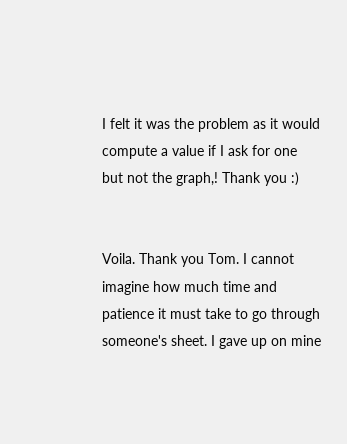I felt it was the problem as it would compute a value if I ask for one but not the graph,! Thank you :)


Voila. Thank you Tom. I cannot imagine how much time and patience it must take to go through someone's sheet. I gave up on mine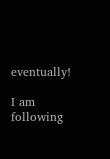eventually!

I am following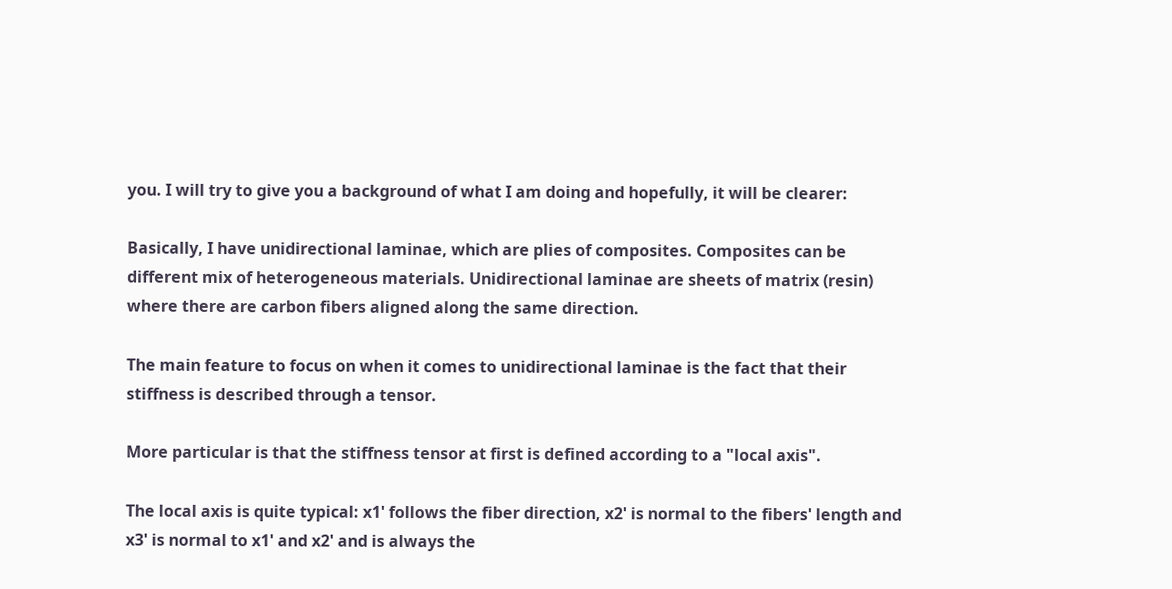you. I will try to give you a background of what I am doing and hopefully, it will be clearer:

Basically, I have unidirectional laminae, which are plies of composites. Composites can be different mix of heterogeneous materials. Unidirectional laminae are sheets of matrix (resin) where there are carbon fibers aligned along the same direction.

The main feature to focus on when it comes to unidirectional laminae is the fact that their stiffness is described through a tensor.

More particular is that the stiffness tensor at first is defined according to a "local axis".

The local axis is quite typical: x1' follows the fiber direction, x2' is normal to the fibers' length and x3' is normal to x1' and x2' and is always the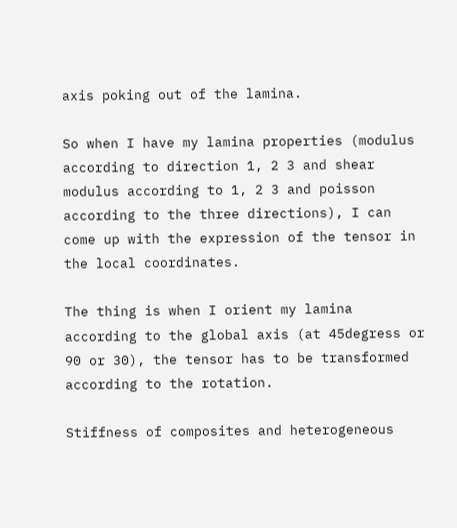axis poking out of the lamina.

So when I have my lamina properties (modulus according to direction 1, 2 3 and shear modulus according to 1, 2 3 and poisson according to the three directions), I can come up with the expression of the tensor in the local coordinates.

The thing is when I orient my lamina according to the global axis (at 45degress or 90 or 30), the tensor has to be transformed according to the rotation.

Stiffness of composites and heterogeneous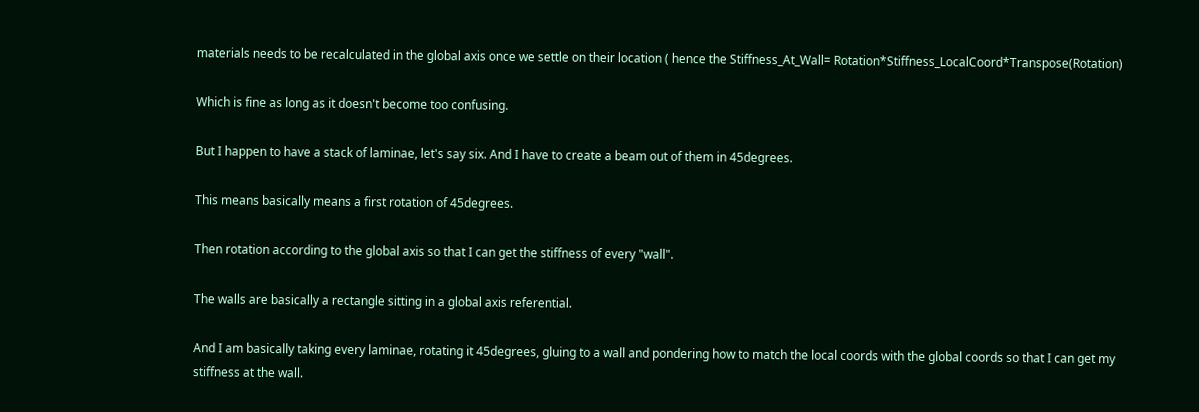materials needs to be recalculated in the global axis once we settle on their location ( hence the Stiffness_At_Wall= Rotation*Stiffness_LocalCoord*Transpose(Rotation)

Which is fine as long as it doesn't become too confusing.

But I happen to have a stack of laminae, let's say six. And I have to create a beam out of them in 45degrees.

This means basically means a first rotation of 45degrees.

Then rotation according to the global axis so that I can get the stiffness of every "wall".

The walls are basically a rectangle sitting in a global axis referential.

And I am basically taking every laminae, rotating it 45degrees, gluing to a wall and pondering how to match the local coords with the global coords so that I can get my stiffness at the wall.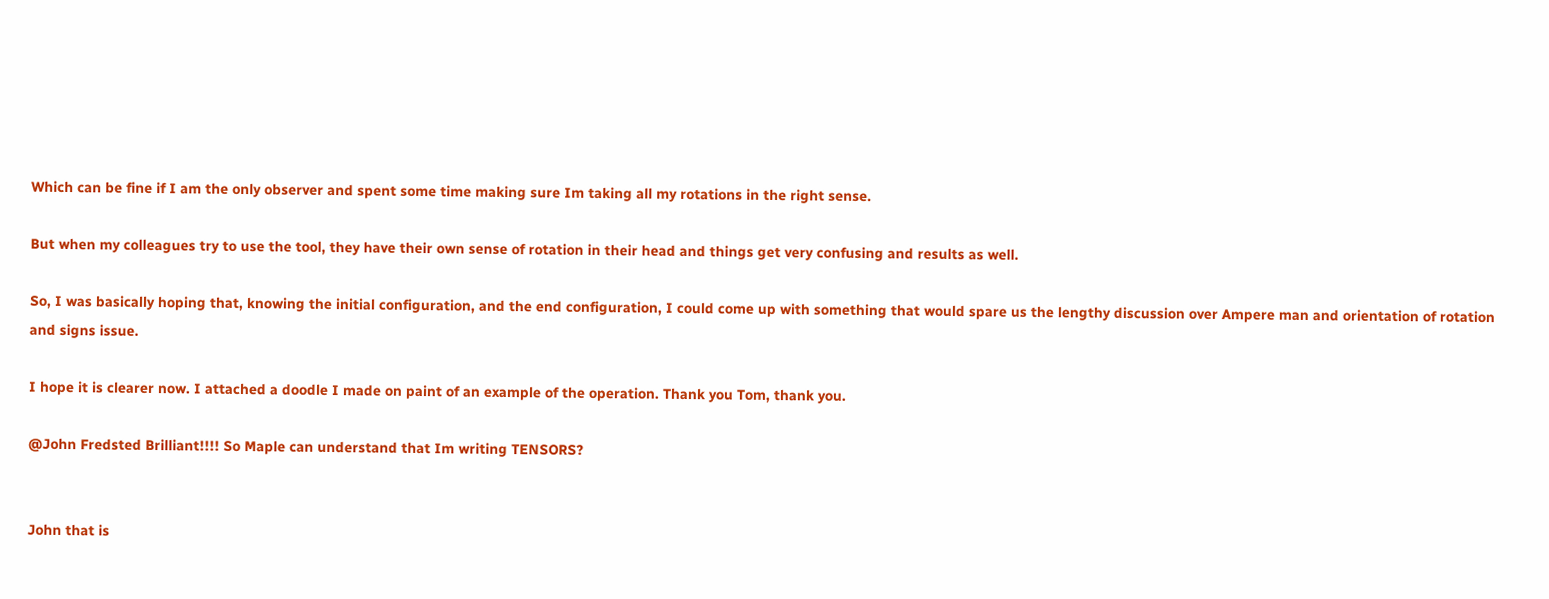Which can be fine if I am the only observer and spent some time making sure Im taking all my rotations in the right sense.

But when my colleagues try to use the tool, they have their own sense of rotation in their head and things get very confusing and results as well.

So, I was basically hoping that, knowing the initial configuration, and the end configuration, I could come up with something that would spare us the lengthy discussion over Ampere man and orientation of rotation and signs issue.

I hope it is clearer now. I attached a doodle I made on paint of an example of the operation. Thank you Tom, thank you.

@John Fredsted Brilliant!!!! So Maple can understand that Im writing TENSORS?


John that is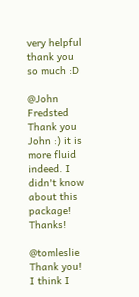very helpful thank you so much :D

@John Fredsted Thank you John :) it is more fluid indeed. I didn't know about this package! Thanks!

@tomleslie Thank you! I think I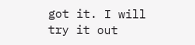got it. I will try it out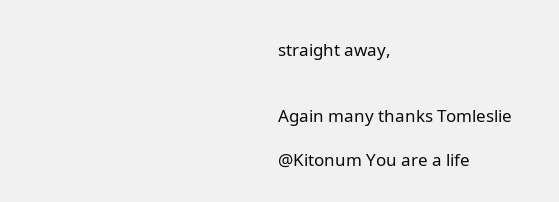straight away,


Again many thanks Tomleslie

@Kitonum You are a life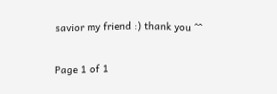savior my friend :) thank you ^^

Page 1 of 1